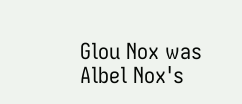Glou Nox was Albel Nox's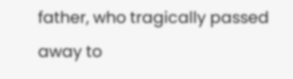father, who tragically passed away to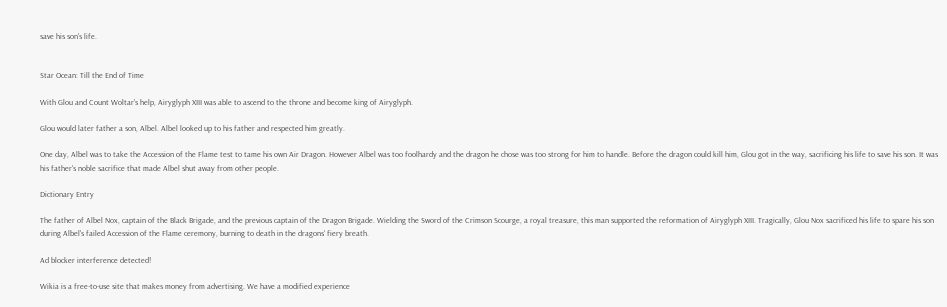save his son's life.


Star Ocean: Till the End of Time

With Glou and Count Woltar's help, Airyglyph XIII was able to ascend to the throne and become king of Airyglyph.

Glou would later father a son, Albel. Albel looked up to his father and respected him greatly.

One day, Albel was to take the Accession of the Flame test to tame his own Air Dragon. However Albel was too foolhardy and the dragon he chose was too strong for him to handle. Before the dragon could kill him, Glou got in the way, sacrificing his life to save his son. It was his father's noble sacrifice that made Albel shut away from other people.

Dictionary Entry

The father of Albel Nox, captain of the Black Brigade, and the previous captain of the Dragon Brigade. Wielding the Sword of the Crimson Scourge, a royal treasure, this man supported the reformation of Airyglyph XIII. Tragically, Glou Nox sacrificed his life to spare his son during Albel's failed Accession of the Flame ceremony, burning to death in the dragons' fiery breath.

Ad blocker interference detected!

Wikia is a free-to-use site that makes money from advertising. We have a modified experience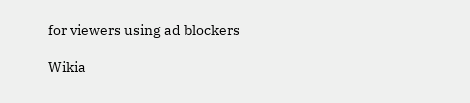for viewers using ad blockers

Wikia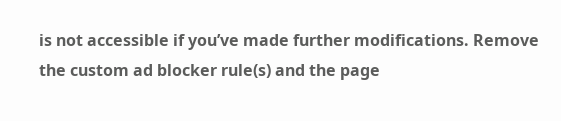is not accessible if you’ve made further modifications. Remove the custom ad blocker rule(s) and the page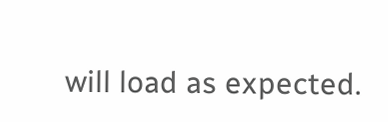will load as expected.